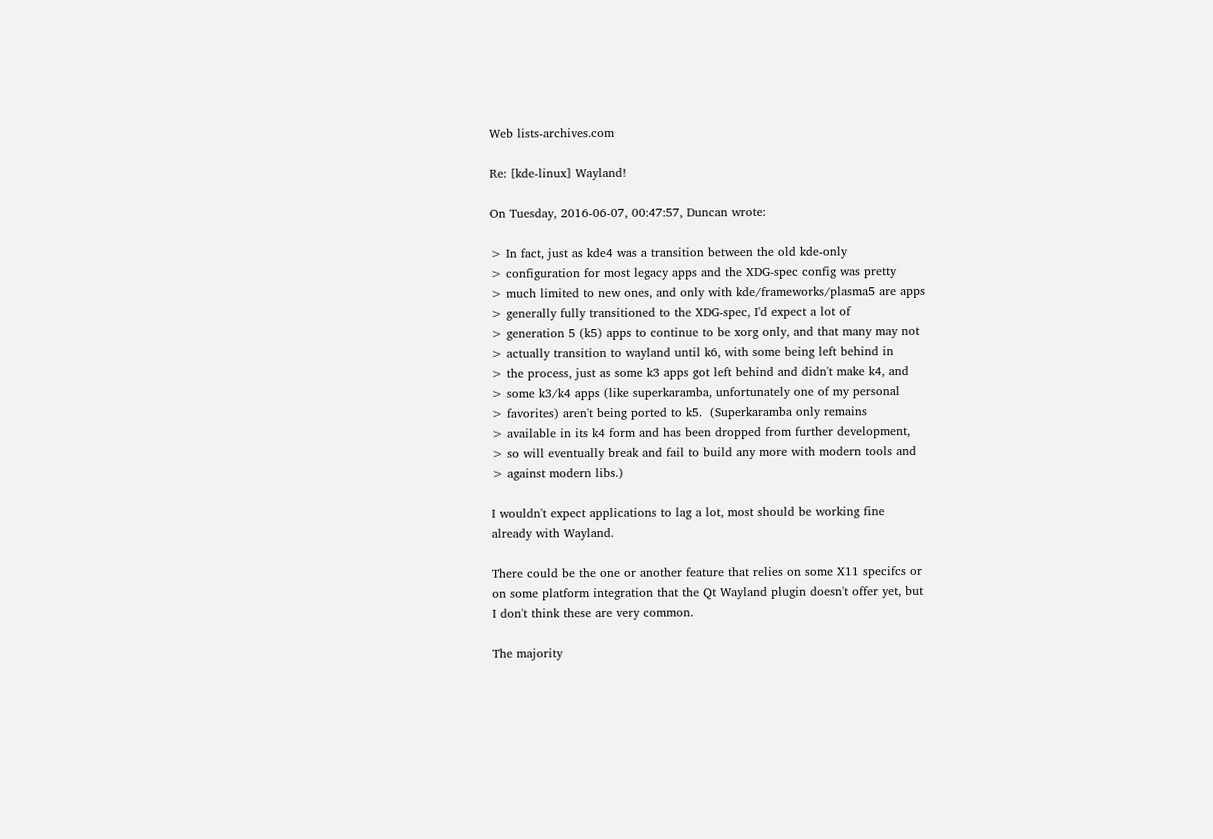Web lists-archives.com

Re: [kde-linux] Wayland!

On Tuesday, 2016-06-07, 00:47:57, Duncan wrote:

> In fact, just as kde4 was a transition between the old kde-only
> configuration for most legacy apps and the XDG-spec config was pretty
> much limited to new ones, and only with kde/frameworks/plasma5 are apps
> generally fully transitioned to the XDG-spec, I'd expect a lot of
> generation 5 (k5) apps to continue to be xorg only, and that many may not
> actually transition to wayland until k6, with some being left behind in
> the process, just as some k3 apps got left behind and didn't make k4, and
> some k3/k4 apps (like superkaramba, unfortunately one of my personal
> favorites) aren't being ported to k5.  (Superkaramba only remains
> available in its k4 form and has been dropped from further development,
> so will eventually break and fail to build any more with modern tools and
> against modern libs.)

I wouldn't expect applications to lag a lot, most should be working fine
already with Wayland.

There could be the one or another feature that relies on some X11 specifcs or
on some platform integration that the Qt Wayland plugin doesn't offer yet, but
I don't think these are very common.

The majority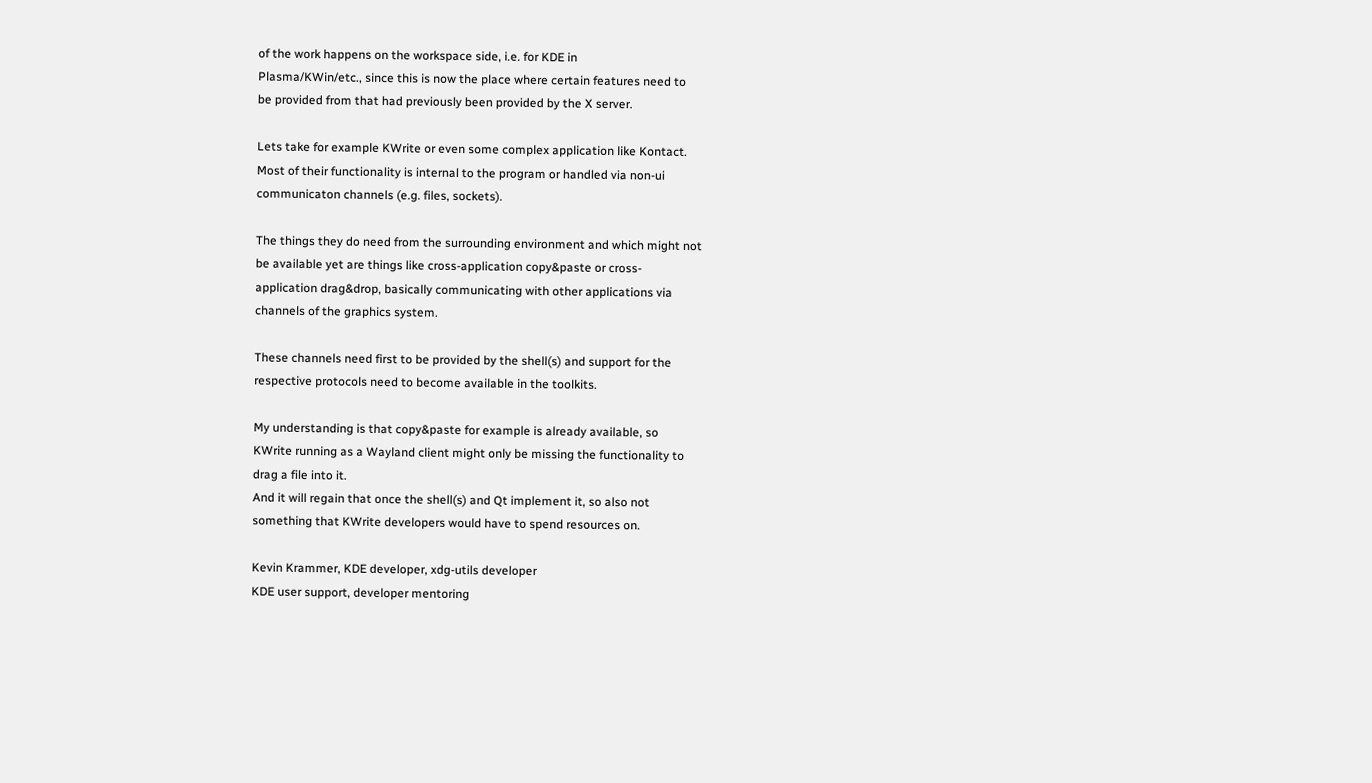of the work happens on the workspace side, i.e. for KDE in
Plasma/KWin/etc., since this is now the place where certain features need to
be provided from that had previously been provided by the X server.

Lets take for example KWrite or even some complex application like Kontact.
Most of their functionality is internal to the program or handled via non-ui
communicaton channels (e.g. files, sockets).

The things they do need from the surrounding environment and which might not
be available yet are things like cross-application copy&paste or cross-
application drag&drop, basically communicating with other applications via
channels of the graphics system.

These channels need first to be provided by the shell(s) and support for the
respective protocols need to become available in the toolkits.

My understanding is that copy&paste for example is already available, so
KWrite running as a Wayland client might only be missing the functionality to
drag a file into it.
And it will regain that once the shell(s) and Qt implement it, so also not
something that KWrite developers would have to spend resources on.

Kevin Krammer, KDE developer, xdg-utils developer
KDE user support, developer mentoring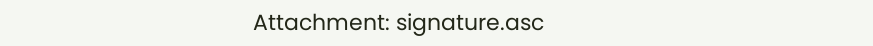Attachment: signature.asc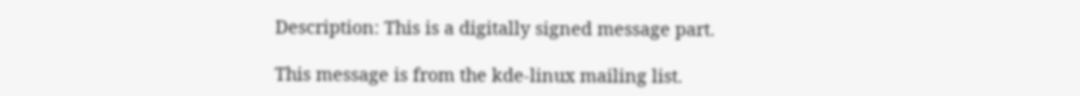Description: This is a digitally signed message part.

This message is from the kde-linux mailing list.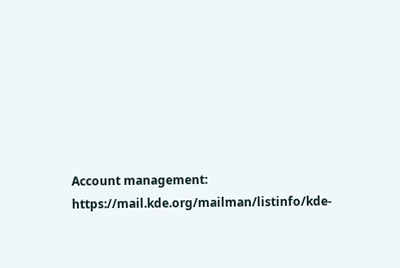Account management:  https://mail.kde.org/mailman/listinfo/kde-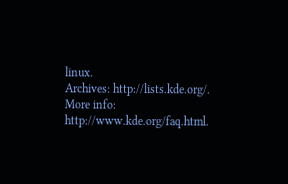linux.
Archives: http://lists.kde.org/.
More info: http://www.kde.org/faq.html.